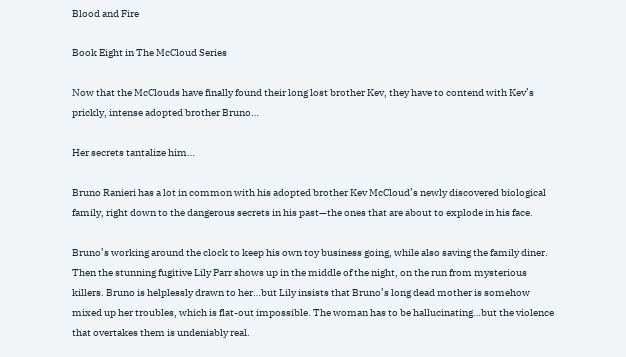Blood and Fire

Book Eight in The McCloud Series

Now that the McClouds have finally found their long lost brother Kev, they have to contend with Kev’s prickly, intense adopted brother Bruno…

Her secrets tantalize him…

Bruno Ranieri has a lot in common with his adopted brother Kev McCloud’s newly discovered biological family, right down to the dangerous secrets in his past—the ones that are about to explode in his face.

Bruno’s working around the clock to keep his own toy business going, while also saving the family diner. Then the stunning fugitive Lily Parr shows up in the middle of the night, on the run from mysterious killers. Bruno is helplessly drawn to her…but Lily insists that Bruno’s long dead mother is somehow mixed up her troubles, which is flat-out impossible. The woman has to be hallucinating…but the violence that overtakes them is undeniably real.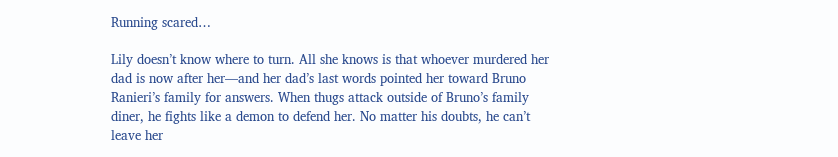Running scared…

Lily doesn’t know where to turn. All she knows is that whoever murdered her dad is now after her—and her dad’s last words pointed her toward Bruno Ranieri’s family for answers. When thugs attack outside of Bruno’s family diner, he fights like a demon to defend her. No matter his doubts, he can’t leave her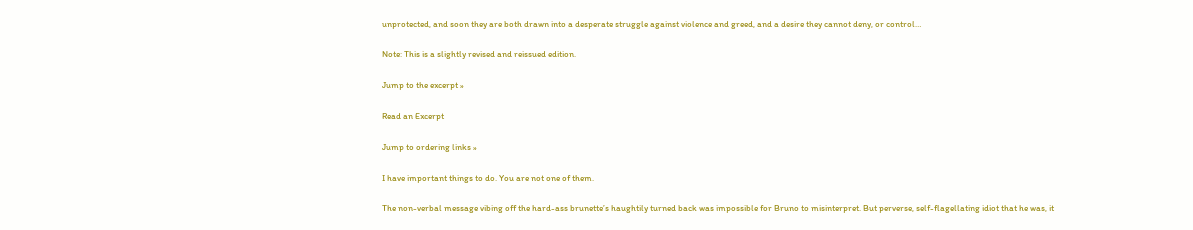unprotected, and soon they are both drawn into a desperate struggle against violence and greed, and a desire they cannot deny, or control…

Note: This is a slightly revised and reissued edition.

Jump to the excerpt »

Read an Excerpt

Jump to ordering links »

I have important things to do. You are not one of them.

The non-verbal message vibing off the hard-ass brunette’s haughtily turned back was impossible for Bruno to misinterpret. But perverse, self-flagellating idiot that he was, it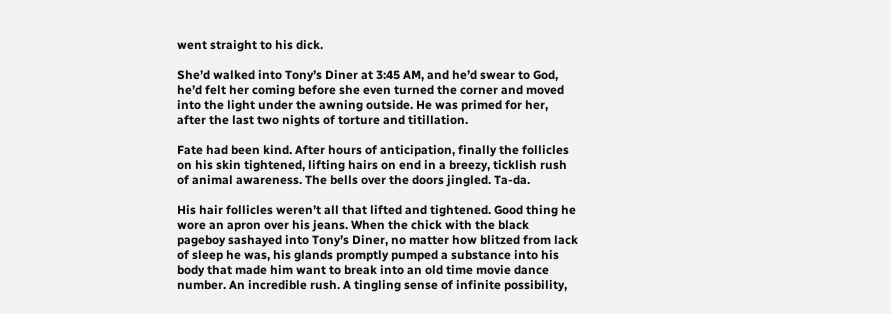went straight to his dick.

She’d walked into Tony’s Diner at 3:45 AM, and he’d swear to God, he’d felt her coming before she even turned the corner and moved into the light under the awning outside. He was primed for her, after the last two nights of torture and titillation.

Fate had been kind. After hours of anticipation, finally the follicles on his skin tightened, lifting hairs on end in a breezy, ticklish rush of animal awareness. The bells over the doors jingled. Ta-da.

His hair follicles weren’t all that lifted and tightened. Good thing he wore an apron over his jeans. When the chick with the black pageboy sashayed into Tony’s Diner, no matter how blitzed from lack of sleep he was, his glands promptly pumped a substance into his body that made him want to break into an old time movie dance number. An incredible rush. A tingling sense of infinite possibility,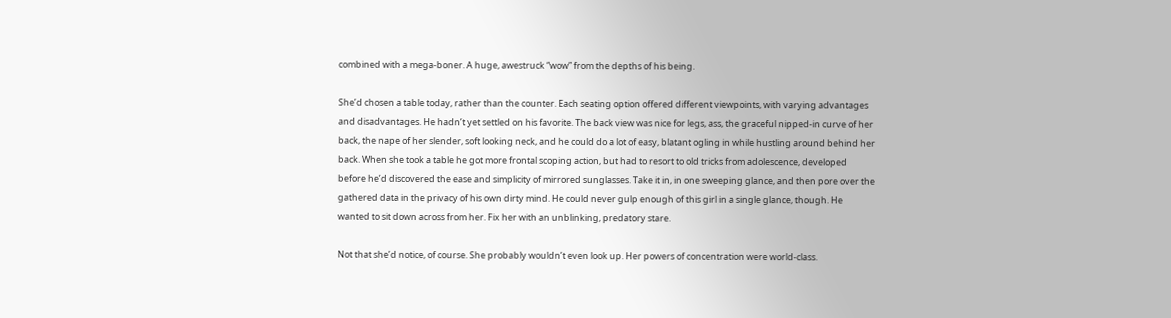combined with a mega-boner. A huge, awestruck “wow” from the depths of his being.

She’d chosen a table today, rather than the counter. Each seating option offered different viewpoints, with varying advantages and disadvantages. He hadn’t yet settled on his favorite. The back view was nice for legs, ass, the graceful nipped-in curve of her back, the nape of her slender, soft looking neck, and he could do a lot of easy, blatant ogling in while hustling around behind her back. When she took a table he got more frontal scoping action, but had to resort to old tricks from adolescence, developed before he’d discovered the ease and simplicity of mirrored sunglasses. Take it in, in one sweeping glance, and then pore over the gathered data in the privacy of his own dirty mind. He could never gulp enough of this girl in a single glance, though. He wanted to sit down across from her. Fix her with an unblinking, predatory stare.

Not that she’d notice, of course. She probably wouldn’t even look up. Her powers of concentration were world-class.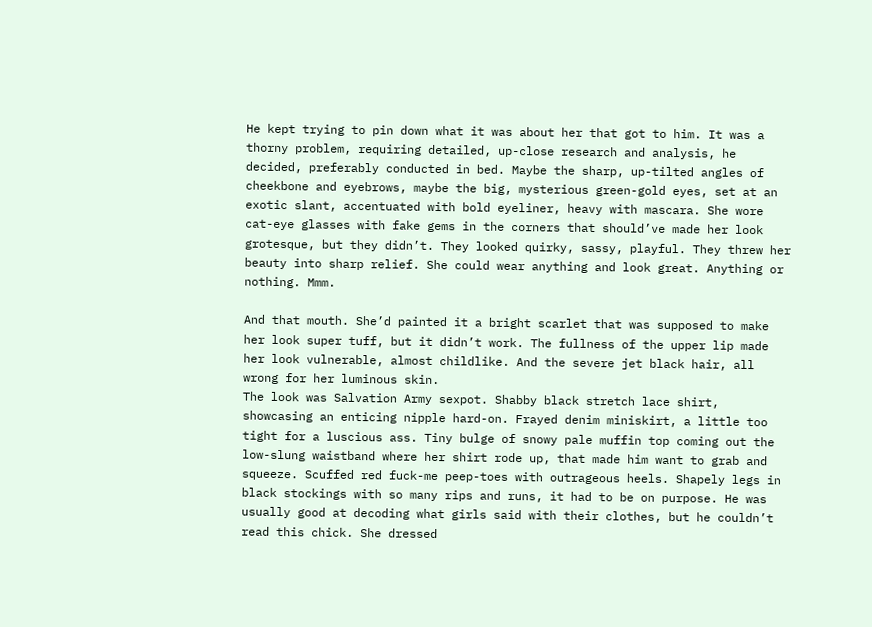He kept trying to pin down what it was about her that got to him. It was a thorny problem, requiring detailed, up-close research and analysis, he decided, preferably conducted in bed. Maybe the sharp, up-tilted angles of cheekbone and eyebrows, maybe the big, mysterious green-gold eyes, set at an exotic slant, accentuated with bold eyeliner, heavy with mascara. She wore cat-eye glasses with fake gems in the corners that should’ve made her look grotesque, but they didn’t. They looked quirky, sassy, playful. They threw her beauty into sharp relief. She could wear anything and look great. Anything or nothing. Mmm.

And that mouth. She’d painted it a bright scarlet that was supposed to make her look super tuff, but it didn’t work. The fullness of the upper lip made her look vulnerable, almost childlike. And the severe jet black hair, all wrong for her luminous skin.
The look was Salvation Army sexpot. Shabby black stretch lace shirt, showcasing an enticing nipple hard-on. Frayed denim miniskirt, a little too tight for a luscious ass. Tiny bulge of snowy pale muffin top coming out the low-slung waistband where her shirt rode up, that made him want to grab and squeeze. Scuffed red fuck-me peep-toes with outrageous heels. Shapely legs in black stockings with so many rips and runs, it had to be on purpose. He was usually good at decoding what girls said with their clothes, but he couldn’t read this chick. She dressed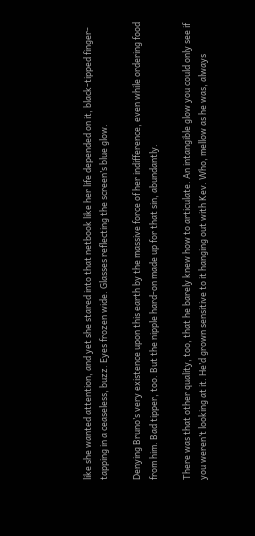like she wanted attention, and yet she stared into that netbook like her life depended on it, black-tipped finger-tapping in a ceaseless, buzz. Eyes frozen wide. Glasses reflecting the screen’s blue glow.

Denying Bruno’s very existence upon this earth by the massive force of her indifference, even while ordering food from him. Bad tipper, too. But the nipple hard-on made up for that sin, abundantly.

There was that other quality, too, that he barely knew how to articulate. An intangible glow you could only see if you weren’t looking at it. He’d grown sensitive to it hanging out with Kev. Who, mellow as he was, always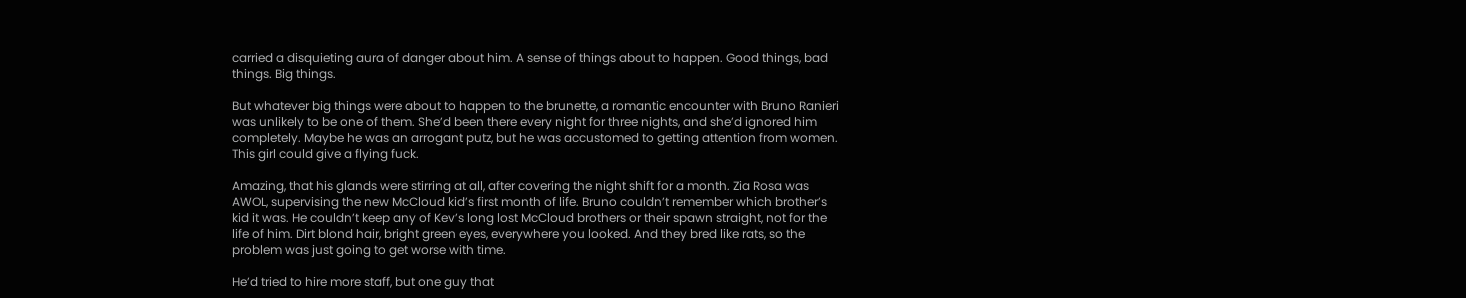carried a disquieting aura of danger about him. A sense of things about to happen. Good things, bad things. Big things.

But whatever big things were about to happen to the brunette, a romantic encounter with Bruno Ranieri was unlikely to be one of them. She’d been there every night for three nights, and she’d ignored him completely. Maybe he was an arrogant putz, but he was accustomed to getting attention from women. This girl could give a flying fuck.

Amazing, that his glands were stirring at all, after covering the night shift for a month. Zia Rosa was AWOL, supervising the new McCloud kid’s first month of life. Bruno couldn’t remember which brother’s kid it was. He couldn’t keep any of Kev’s long lost McCloud brothers or their spawn straight, not for the life of him. Dirt blond hair, bright green eyes, everywhere you looked. And they bred like rats, so the problem was just going to get worse with time.

He’d tried to hire more staff, but one guy that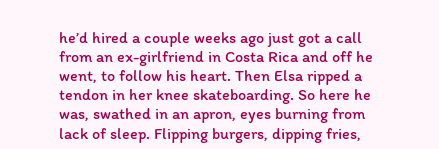he’d hired a couple weeks ago just got a call from an ex-girlfriend in Costa Rica and off he went, to follow his heart. Then Elsa ripped a tendon in her knee skateboarding. So here he was, swathed in an apron, eyes burning from lack of sleep. Flipping burgers, dipping fries,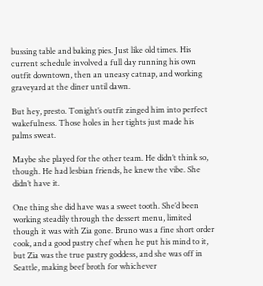bussing table and baking pies. Just like old times. His current schedule involved a full day running his own outfit downtown, then an uneasy catnap, and working graveyard at the diner until dawn.

But hey, presto. Tonight’s outfit zinged him into perfect wakefulness. Those holes in her tights just made his palms sweat.

Maybe she played for the other team. He didn’t think so, though. He had lesbian friends, he knew the vibe. She didn’t have it.

One thing she did have was a sweet tooth. She’d been working steadily through the dessert menu, limited though it was with Zia gone. Bruno was a fine short order cook, and a good pastry chef when he put his mind to it, but Zia was the true pastry goddess, and she was off in Seattle, making beef broth for whichever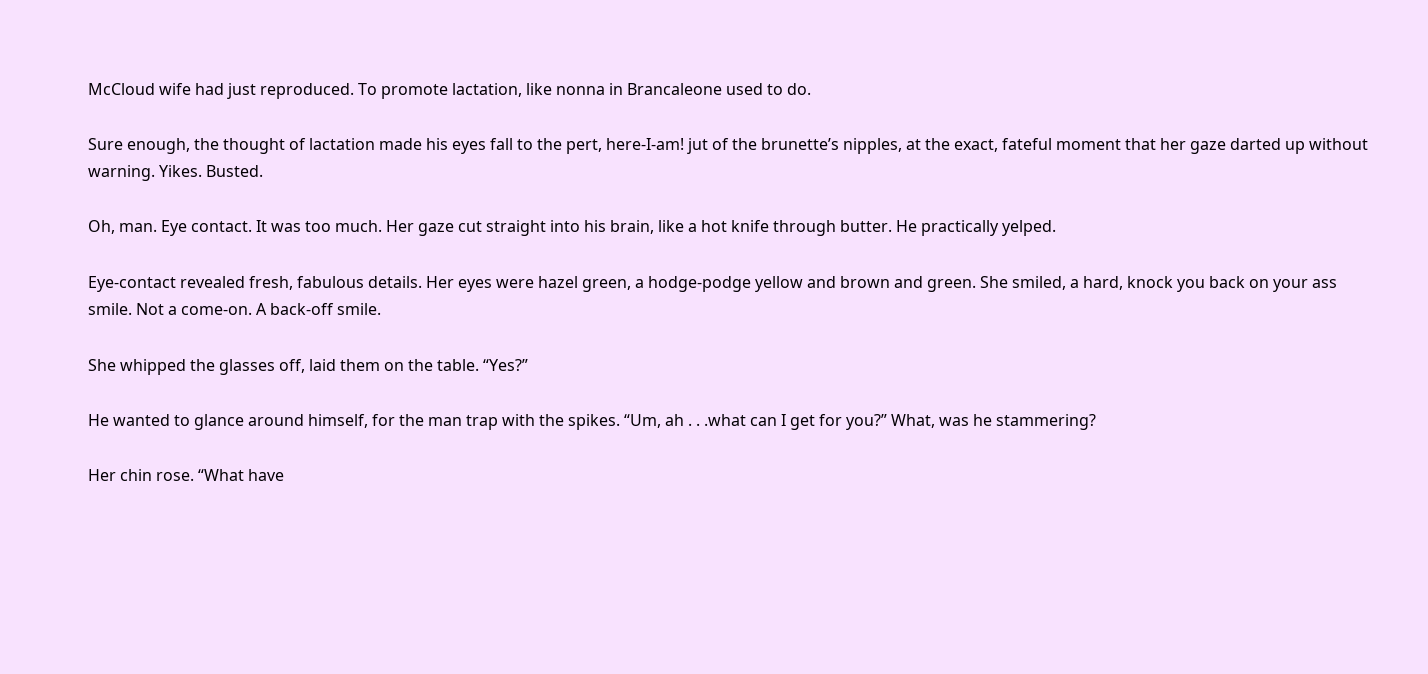McCloud wife had just reproduced. To promote lactation, like nonna in Brancaleone used to do.

Sure enough, the thought of lactation made his eyes fall to the pert, here-I-am! jut of the brunette’s nipples, at the exact, fateful moment that her gaze darted up without warning. Yikes. Busted.

Oh, man. Eye contact. It was too much. Her gaze cut straight into his brain, like a hot knife through butter. He practically yelped.

Eye-contact revealed fresh, fabulous details. Her eyes were hazel green, a hodge-podge yellow and brown and green. She smiled, a hard, knock you back on your ass smile. Not a come-on. A back-off smile.

She whipped the glasses off, laid them on the table. “Yes?”

He wanted to glance around himself, for the man trap with the spikes. “Um, ah . . .what can I get for you?” What, was he stammering?

Her chin rose. “What have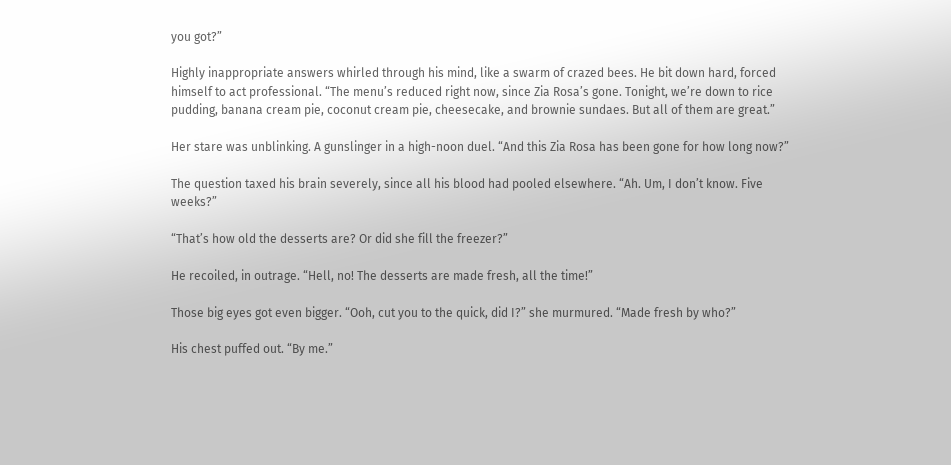you got?”

Highly inappropriate answers whirled through his mind, like a swarm of crazed bees. He bit down hard, forced himself to act professional. “The menu’s reduced right now, since Zia Rosa’s gone. Tonight, we’re down to rice pudding, banana cream pie, coconut cream pie, cheesecake, and brownie sundaes. But all of them are great.”

Her stare was unblinking. A gunslinger in a high-noon duel. “And this Zia Rosa has been gone for how long now?”

The question taxed his brain severely, since all his blood had pooled elsewhere. “Ah. Um, I don’t know. Five weeks?”

“That’s how old the desserts are? Or did she fill the freezer?”

He recoiled, in outrage. “Hell, no! The desserts are made fresh, all the time!”

Those big eyes got even bigger. “Ooh, cut you to the quick, did I?” she murmured. “Made fresh by who?”

His chest puffed out. “By me.”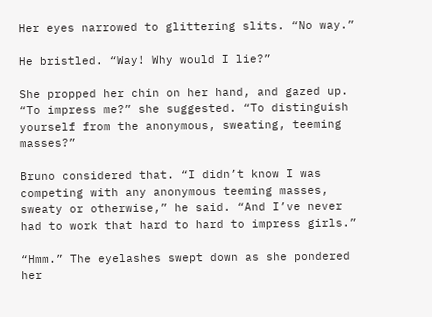Her eyes narrowed to glittering slits. “No way.”

He bristled. “Way! Why would I lie?”

She propped her chin on her hand, and gazed up. “To impress me?” she suggested. “To distinguish yourself from the anonymous, sweating, teeming masses?”

Bruno considered that. “I didn’t know I was competing with any anonymous teeming masses, sweaty or otherwise,” he said. “And I’ve never had to work that hard to hard to impress girls.”

“Hmm.” The eyelashes swept down as she pondered her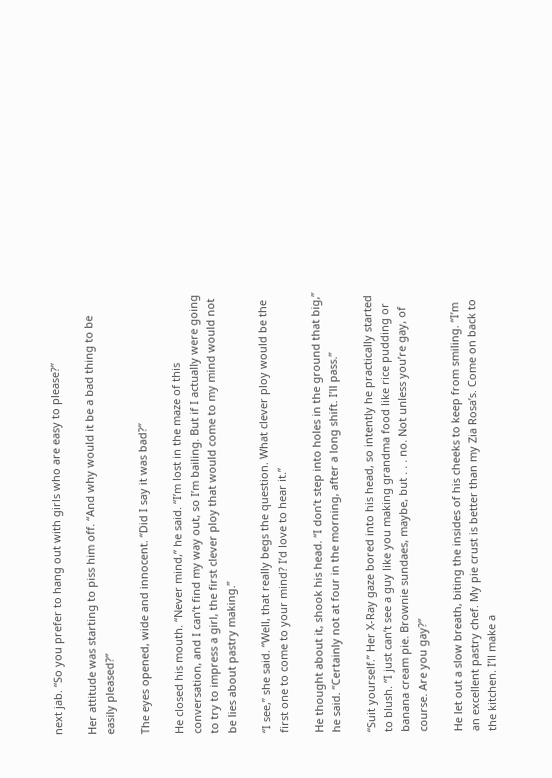next jab. “So you prefer to hang out with girls who are easy to please?”

Her attitude was starting to piss him off. “And why would it be a bad thing to be easily pleased?”

The eyes opened, wide and innocent. “Did I say it was bad?”

He closed his mouth. “Never mind,” he said. “I’m lost in the maze of this conversation, and I can’t find my way out, so I’m bailing. But if I actually were going to try to impress a girl, the first clever ploy that would come to my mind would not be lies about pastry making.”

“I see,” she said. “Well, that really begs the question. What clever ploy would be the first one to come to your mind? I’d love to hear it.”

He thought about it, shook his head. “I don’t step into holes in the ground that big,” he said. “Certainly not at four in the morning, after a long shift. I’ll pass.”

“Suit yourself.” Her X-Ray gaze bored into his head, so intently he practically started to blush. “I just can’t see a guy like you making grandma food like rice pudding or banana cream pie. Brownie sundaes, maybe, but . . . no. Not unless you’re gay, of course. Are you gay?”

He let out a slow breath, biting the insides of his cheeks to keep from smiling. “I’m an excellent pastry chef. My pie crust is better than my Zia Rosa’s. Come on back to the kitchen. I’ll make a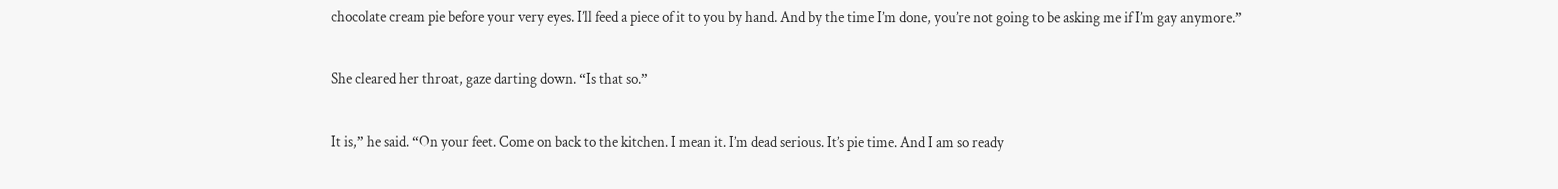chocolate cream pie before your very eyes. I’ll feed a piece of it to you by hand. And by the time I’m done, you’re not going to be asking me if I’m gay anymore.”

She cleared her throat, gaze darting down. “Is that so.”

It is,” he said. “On your feet. Come on back to the kitchen. I mean it. I’m dead serious. It’s pie time. And I am so ready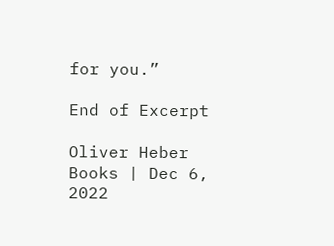for you.”

End of Excerpt

Oliver Heber Books | Dec 6, 2022